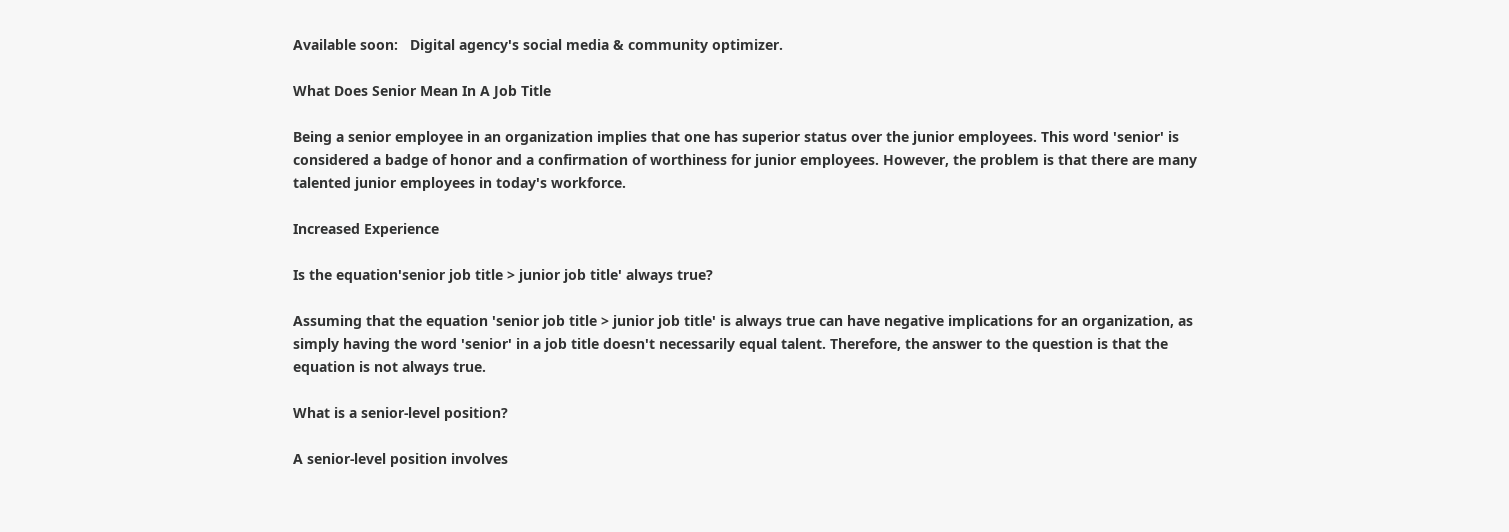Available soon:   Digital agency's social media & community optimizer.

What Does Senior Mean In A Job Title

Being a senior employee in an organization implies that one has superior status over the junior employees. This word 'senior' is considered a badge of honor and a confirmation of worthiness for junior employees. However, the problem is that there are many talented junior employees in today's workforce.

Increased Experience

Is the equation'senior job title > junior job title' always true?

Assuming that the equation 'senior job title > junior job title' is always true can have negative implications for an organization, as simply having the word 'senior' in a job title doesn't necessarily equal talent. Therefore, the answer to the question is that the equation is not always true.

What is a senior-level position?

A senior-level position involves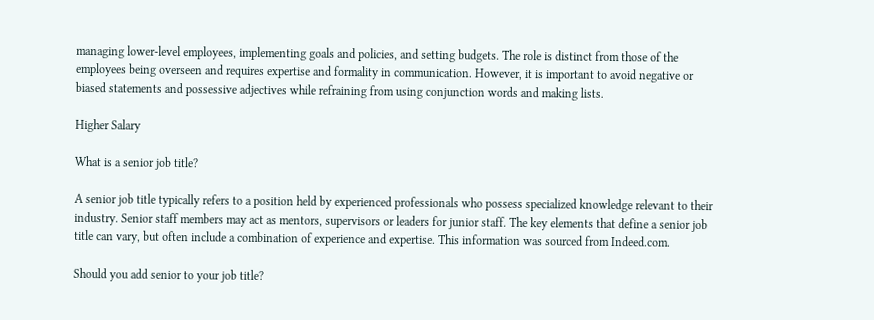managing lower-level employees, implementing goals and policies, and setting budgets. The role is distinct from those of the employees being overseen and requires expertise and formality in communication. However, it is important to avoid negative or biased statements and possessive adjectives while refraining from using conjunction words and making lists.

Higher Salary

What is a senior job title?

A senior job title typically refers to a position held by experienced professionals who possess specialized knowledge relevant to their industry. Senior staff members may act as mentors, supervisors or leaders for junior staff. The key elements that define a senior job title can vary, but often include a combination of experience and expertise. This information was sourced from Indeed.com.

Should you add senior to your job title?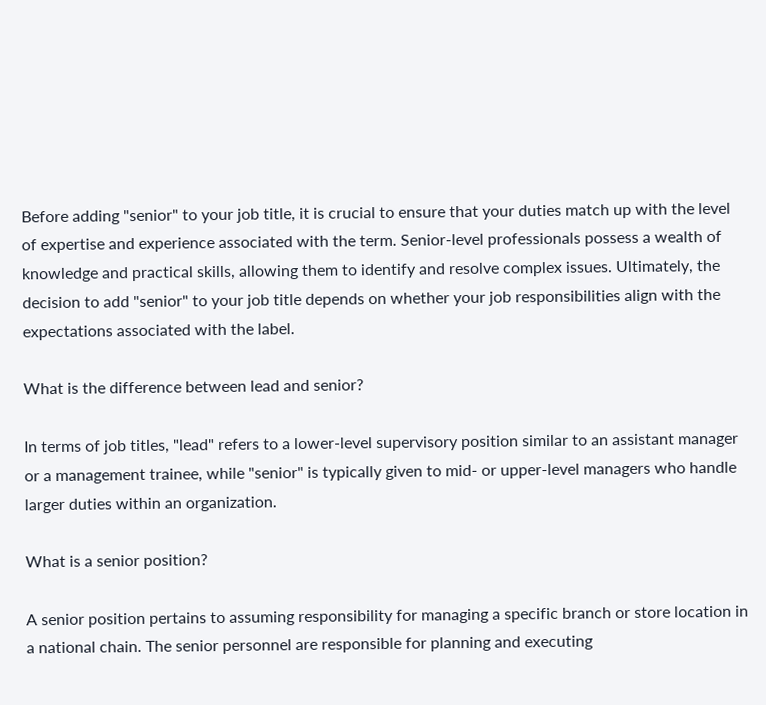Before adding "senior" to your job title, it is crucial to ensure that your duties match up with the level of expertise and experience associated with the term. Senior-level professionals possess a wealth of knowledge and practical skills, allowing them to identify and resolve complex issues. Ultimately, the decision to add "senior" to your job title depends on whether your job responsibilities align with the expectations associated with the label.

What is the difference between lead and senior?

In terms of job titles, "lead" refers to a lower-level supervisory position similar to an assistant manager or a management trainee, while "senior" is typically given to mid- or upper-level managers who handle larger duties within an organization.

What is a senior position?

A senior position pertains to assuming responsibility for managing a specific branch or store location in a national chain. The senior personnel are responsible for planning and executing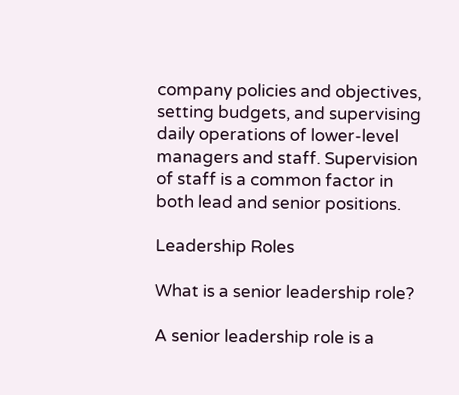company policies and objectives, setting budgets, and supervising daily operations of lower-level managers and staff. Supervision of staff is a common factor in both lead and senior positions.

Leadership Roles

What is a senior leadership role?

A senior leadership role is a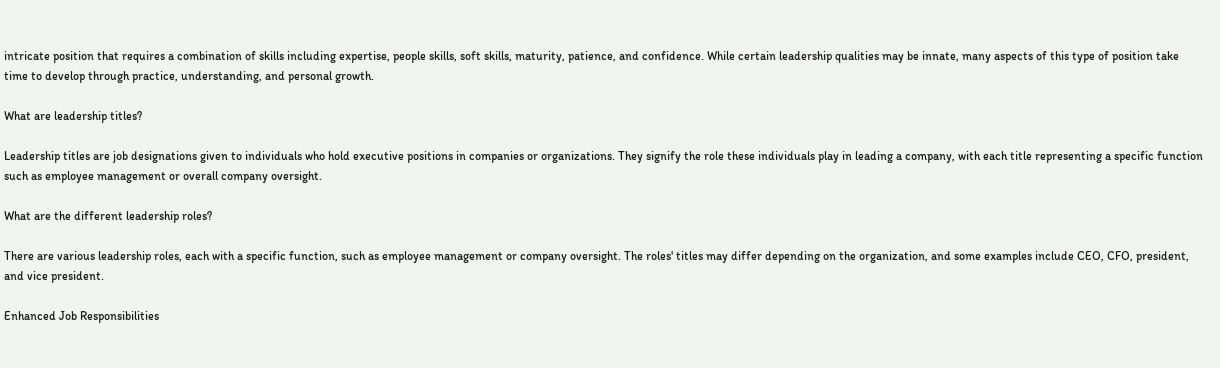intricate position that requires a combination of skills including expertise, people skills, soft skills, maturity, patience, and confidence. While certain leadership qualities may be innate, many aspects of this type of position take time to develop through practice, understanding, and personal growth.

What are leadership titles?

Leadership titles are job designations given to individuals who hold executive positions in companies or organizations. They signify the role these individuals play in leading a company, with each title representing a specific function such as employee management or overall company oversight.

What are the different leadership roles?

There are various leadership roles, each with a specific function, such as employee management or company oversight. The roles' titles may differ depending on the organization, and some examples include CEO, CFO, president, and vice president.

Enhanced Job Responsibilities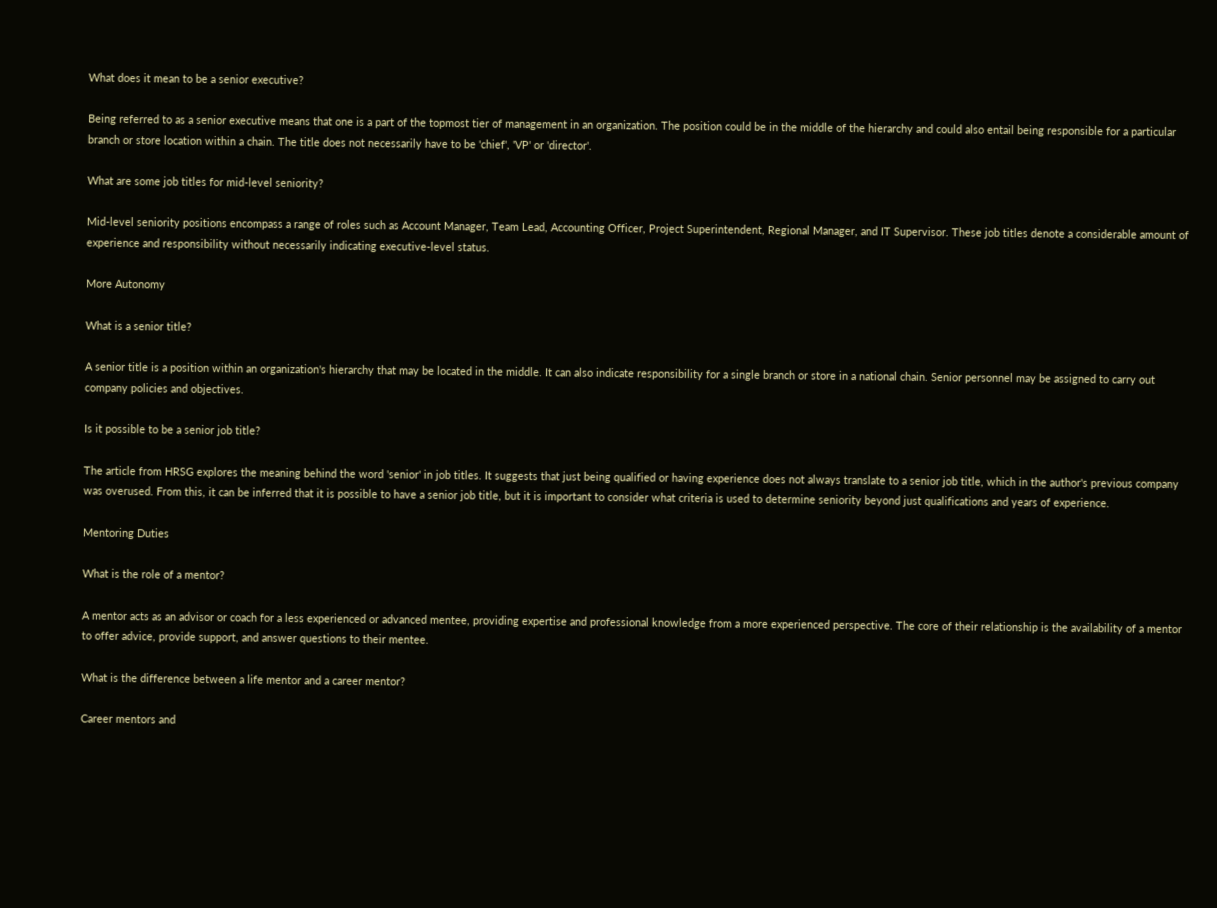What does it mean to be a senior executive?

Being referred to as a senior executive means that one is a part of the topmost tier of management in an organization. The position could be in the middle of the hierarchy and could also entail being responsible for a particular branch or store location within a chain. The title does not necessarily have to be 'chief', 'VP' or 'director'.

What are some job titles for mid-level seniority?

Mid-level seniority positions encompass a range of roles such as Account Manager, Team Lead, Accounting Officer, Project Superintendent, Regional Manager, and IT Supervisor. These job titles denote a considerable amount of experience and responsibility without necessarily indicating executive-level status.

More Autonomy

What is a senior title?

A senior title is a position within an organization's hierarchy that may be located in the middle. It can also indicate responsibility for a single branch or store in a national chain. Senior personnel may be assigned to carry out company policies and objectives.

Is it possible to be a senior job title?

The article from HRSG explores the meaning behind the word 'senior' in job titles. It suggests that just being qualified or having experience does not always translate to a senior job title, which in the author's previous company was overused. From this, it can be inferred that it is possible to have a senior job title, but it is important to consider what criteria is used to determine seniority beyond just qualifications and years of experience.

Mentoring Duties

What is the role of a mentor?

A mentor acts as an advisor or coach for a less experienced or advanced mentee, providing expertise and professional knowledge from a more experienced perspective. The core of their relationship is the availability of a mentor to offer advice, provide support, and answer questions to their mentee.

What is the difference between a life mentor and a career mentor?

Career mentors and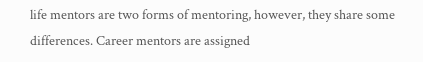life mentors are two forms of mentoring, however, they share some differences. Career mentors are assigned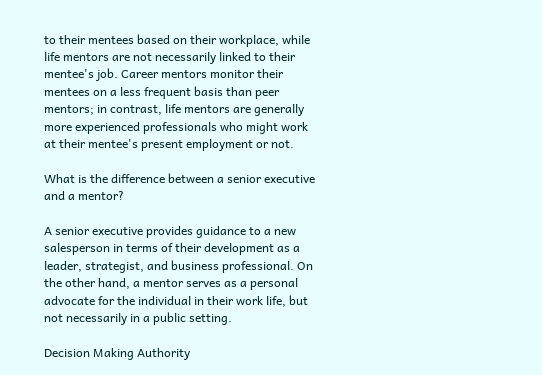to their mentees based on their workplace, while life mentors are not necessarily linked to their mentee's job. Career mentors monitor their mentees on a less frequent basis than peer mentors; in contrast, life mentors are generally more experienced professionals who might work at their mentee's present employment or not.

What is the difference between a senior executive and a mentor?

A senior executive provides guidance to a new salesperson in terms of their development as a leader, strategist, and business professional. On the other hand, a mentor serves as a personal advocate for the individual in their work life, but not necessarily in a public setting.

Decision Making Authority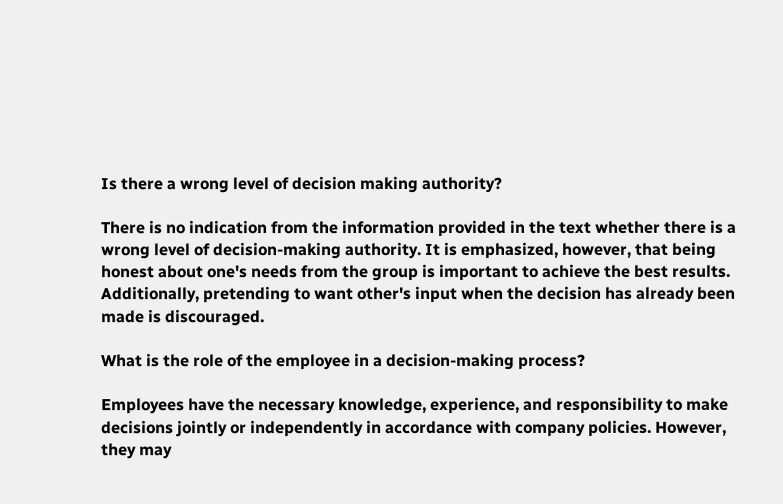Is there a wrong level of decision making authority?

There is no indication from the information provided in the text whether there is a wrong level of decision-making authority. It is emphasized, however, that being honest about one's needs from the group is important to achieve the best results. Additionally, pretending to want other's input when the decision has already been made is discouraged.

What is the role of the employee in a decision-making process?

Employees have the necessary knowledge, experience, and responsibility to make decisions jointly or independently in accordance with company policies. However, they may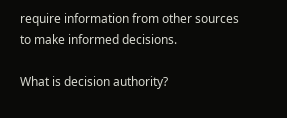require information from other sources to make informed decisions.

What is decision authority?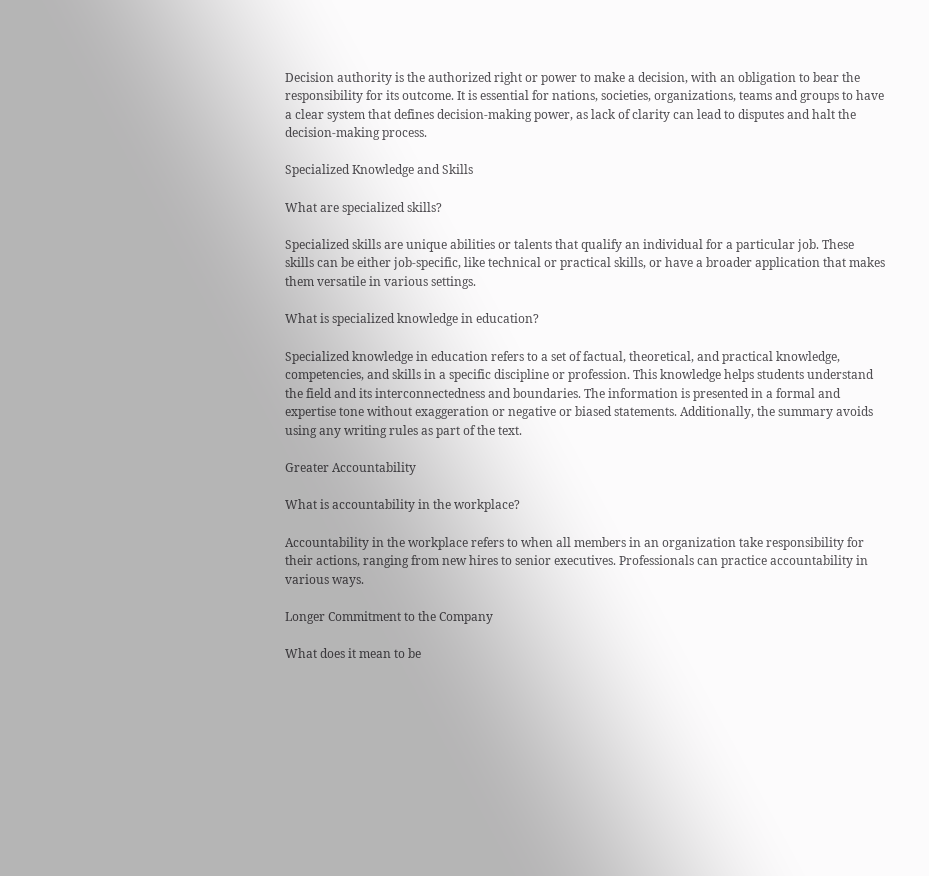Decision authority is the authorized right or power to make a decision, with an obligation to bear the responsibility for its outcome. It is essential for nations, societies, organizations, teams and groups to have a clear system that defines decision-making power, as lack of clarity can lead to disputes and halt the decision-making process.

Specialized Knowledge and Skills

What are specialized skills?

Specialized skills are unique abilities or talents that qualify an individual for a particular job. These skills can be either job-specific, like technical or practical skills, or have a broader application that makes them versatile in various settings.

What is specialized knowledge in education?

Specialized knowledge in education refers to a set of factual, theoretical, and practical knowledge, competencies, and skills in a specific discipline or profession. This knowledge helps students understand the field and its interconnectedness and boundaries. The information is presented in a formal and expertise tone without exaggeration or negative or biased statements. Additionally, the summary avoids using any writing rules as part of the text.

Greater Accountability

What is accountability in the workplace?

Accountability in the workplace refers to when all members in an organization take responsibility for their actions, ranging from new hires to senior executives. Professionals can practice accountability in various ways.

Longer Commitment to the Company

What does it mean to be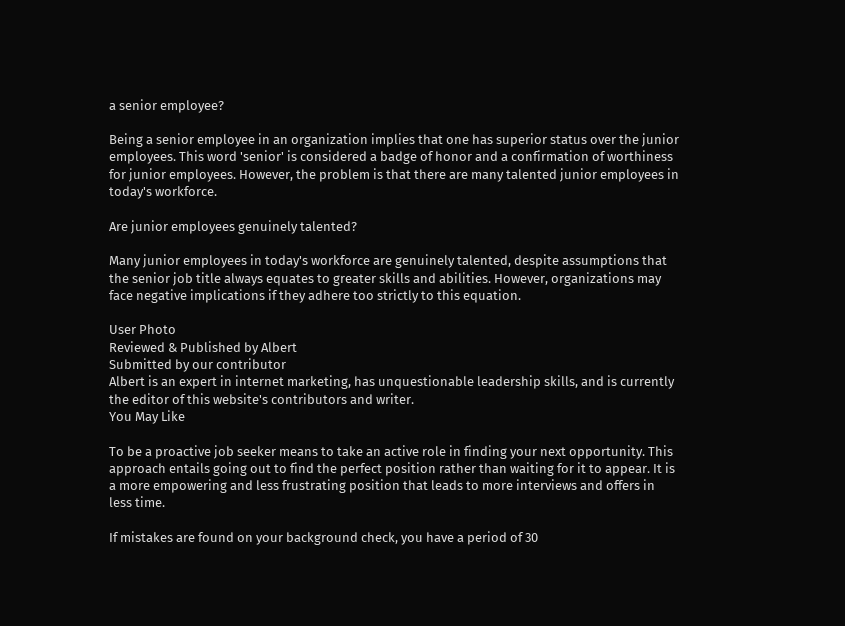a senior employee?

Being a senior employee in an organization implies that one has superior status over the junior employees. This word 'senior' is considered a badge of honor and a confirmation of worthiness for junior employees. However, the problem is that there are many talented junior employees in today's workforce.

Are junior employees genuinely talented?

Many junior employees in today's workforce are genuinely talented, despite assumptions that the senior job title always equates to greater skills and abilities. However, organizations may face negative implications if they adhere too strictly to this equation.

User Photo
Reviewed & Published by Albert
Submitted by our contributor
Albert is an expert in internet marketing, has unquestionable leadership skills, and is currently the editor of this website's contributors and writer.
You May Like

To be a proactive job seeker means to take an active role in finding your next opportunity. This approach entails going out to find the perfect position rather than waiting for it to appear. It is a more empowering and less frustrating position that leads to more interviews and offers in less time.

If mistakes are found on your background check, you have a period of 30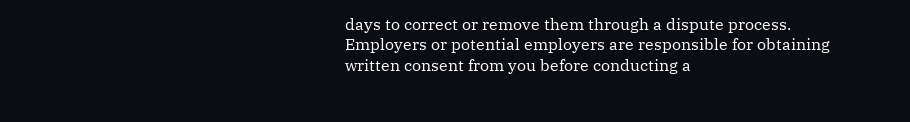days to correct or remove them through a dispute process. Employers or potential employers are responsible for obtaining written consent from you before conducting a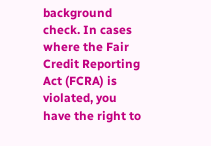background check. In cases where the Fair Credit Reporting Act (FCRA) is violated, you have the right to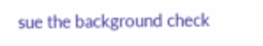sue the background check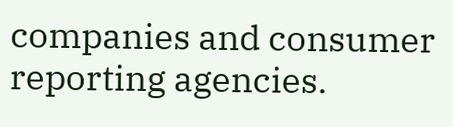companies and consumer reporting agencies.